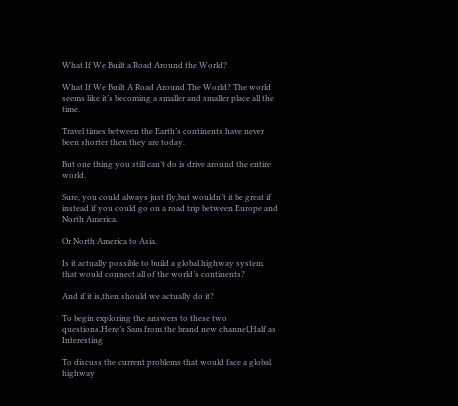What If We Built a Road Around the World?

What If We Built A Road Around The World? The world seems like it’s becoming a smaller and smaller place all the time.

Travel times between the Earth’s continents have never been shorter then they are today.

But one thing you still can’t do is drive around the entire world.

Sure, you could always just fly,but wouldn’t it be great if instead if you could go on a road trip between Europe and North America.

Or North America to Asia.

Is it actually possible to build a global highway system that would connect all of the world’s continents?

And if it is,then should we actually do it?

To begin exploring the answers to these two questions,Here’s Sam from the brand new channel,Half as Interesting

To discuss the current problems that would face a global highway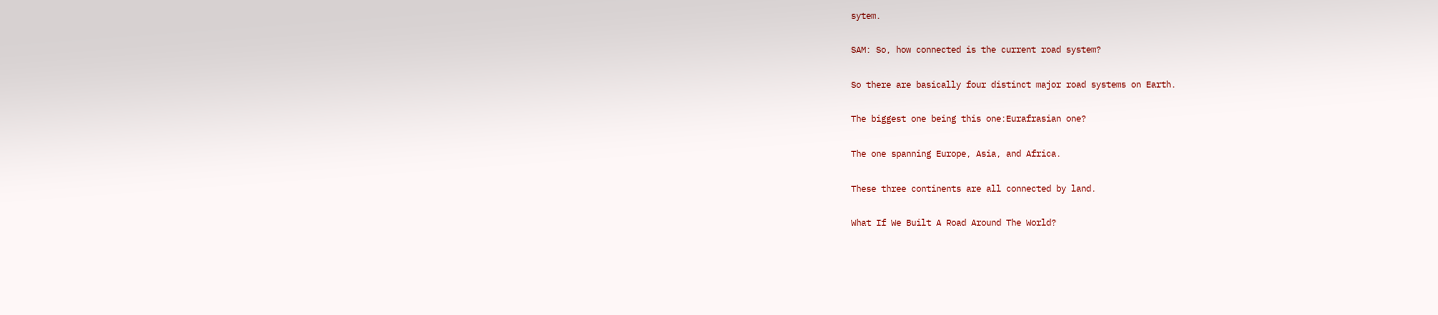sytem.

SAM: So, how connected is the current road system?

So there are basically four distinct major road systems on Earth.

The biggest one being this one:Eurafrasian one?

The one spanning Europe, Asia, and Africa.

These three continents are all connected by land.

What If We Built A Road Around The World?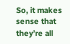So, it makes sense that they’re all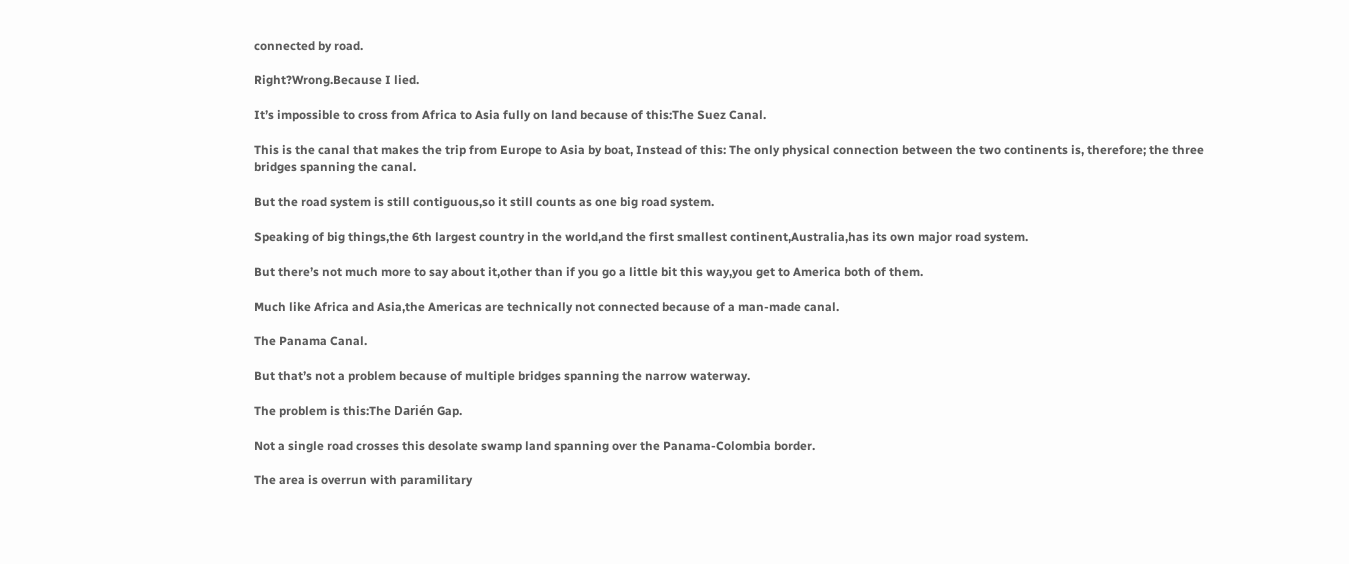connected by road.

Right?Wrong.Because I lied.

It’s impossible to cross from Africa to Asia fully on land because of this:The Suez Canal.

This is the canal that makes the trip from Europe to Asia by boat, Instead of this: The only physical connection between the two continents is, therefore; the three bridges spanning the canal.

But the road system is still contiguous,so it still counts as one big road system.

Speaking of big things,the 6th largest country in the world,and the first smallest continent,Australia,has its own major road system.

But there’s not much more to say about it,other than if you go a little bit this way,you get to America both of them.

Much like Africa and Asia,the Americas are technically not connected because of a man-made canal.

The Panama Canal.

But that’s not a problem because of multiple bridges spanning the narrow waterway.

The problem is this:The Darién Gap.

Not a single road crosses this desolate swamp land spanning over the Panama-Colombia border.

The area is overrun with paramilitary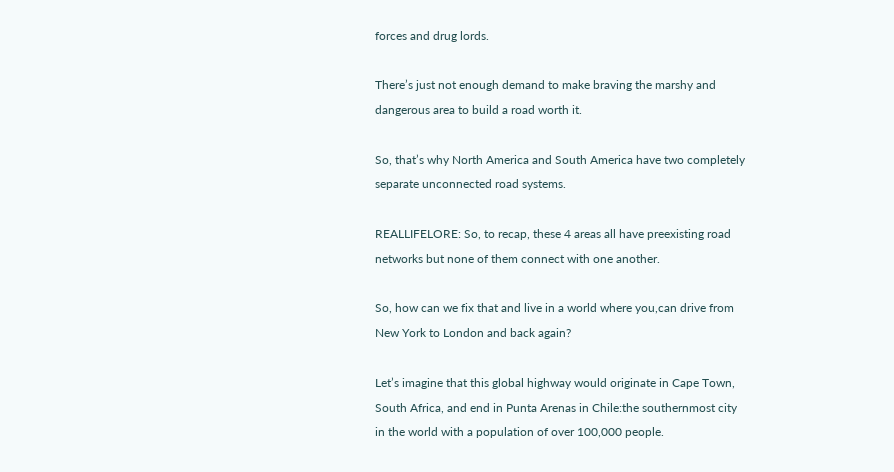forces and drug lords.

There’s just not enough demand to make braving the marshy and dangerous area to build a road worth it.

So, that’s why North America and South America have two completely separate unconnected road systems.

REALLIFELORE: So, to recap, these 4 areas all have preexisting road networks but none of them connect with one another.

So, how can we fix that and live in a world where you,can drive from New York to London and back again?

Let’s imagine that this global highway would originate in Cape Town, South Africa, and end in Punta Arenas in Chile:the southernmost city in the world with a population of over 100,000 people.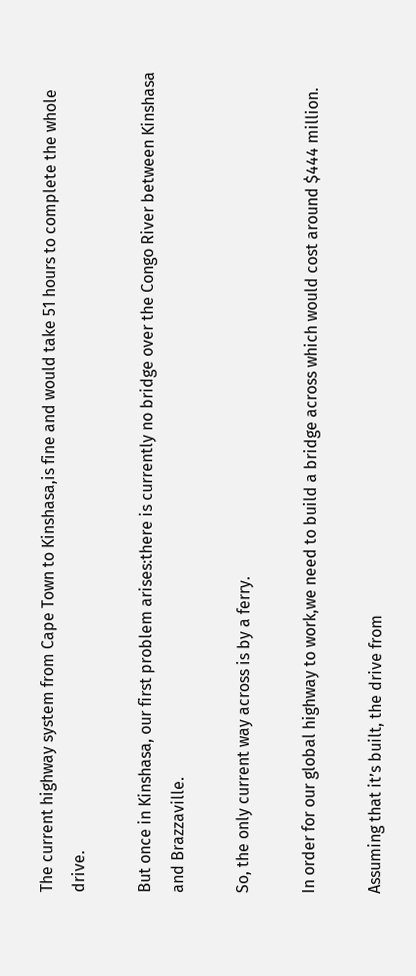The current highway system from Cape Town to Kinshasa,is fine and would take 51 hours to complete the whole drive.

But once in Kinshasa, our first problem arises:there is currently no bridge over the Congo River between Kinshasa and Brazzaville.

So, the only current way across is by a ferry.

In order for our global highway to work,we need to build a bridge across which would cost around $444 million.

Assuming that it’s built, the drive from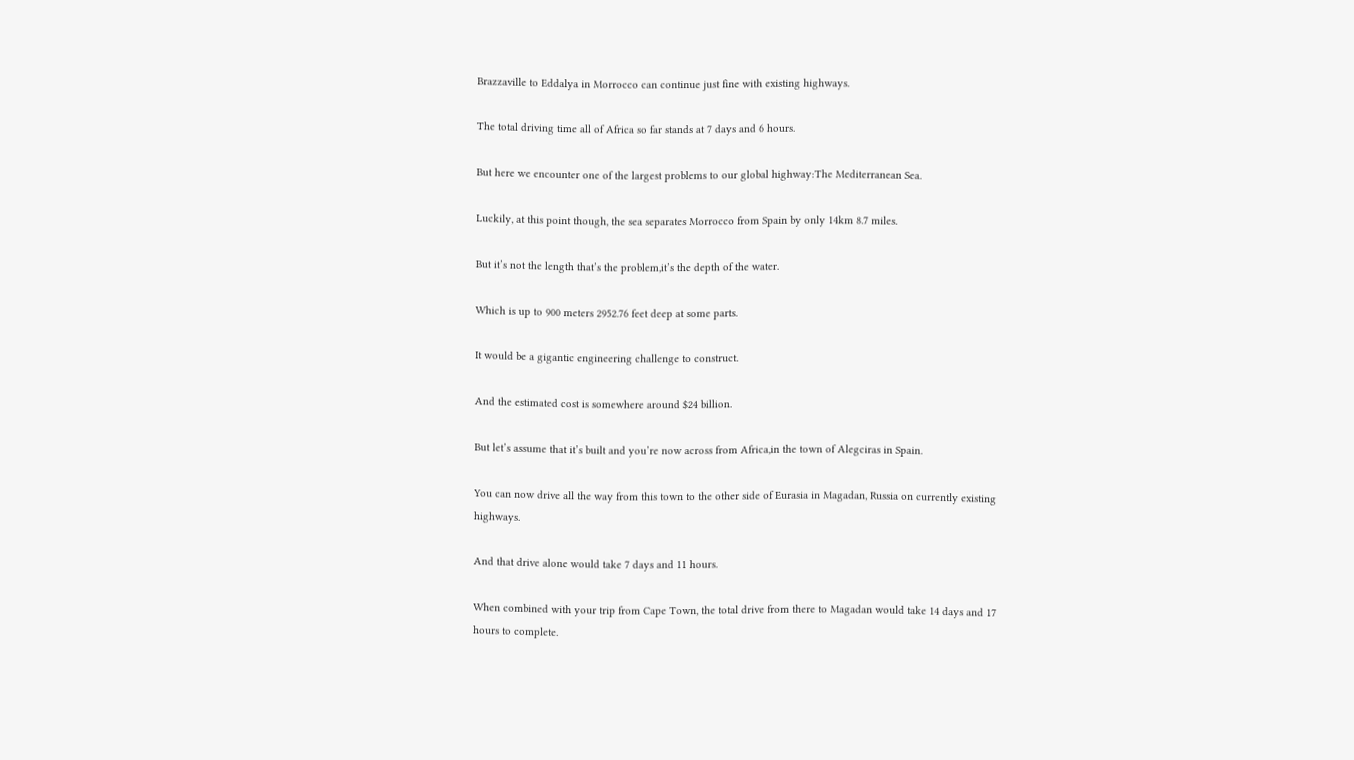Brazzaville to Eddalya in Morrocco can continue just fine with existing highways.

The total driving time all of Africa so far stands at 7 days and 6 hours.

But here we encounter one of the largest problems to our global highway:The Mediterranean Sea.

Luckily, at this point though, the sea separates Morrocco from Spain by only 14km 8.7 miles.

But it’s not the length that’s the problem,it’s the depth of the water.

Which is up to 900 meters 2952.76 feet deep at some parts.

It would be a gigantic engineering challenge to construct.

And the estimated cost is somewhere around $24 billion.

But let’s assume that it’s built and you’re now across from Africa,in the town of Alegciras in Spain.

You can now drive all the way from this town to the other side of Eurasia in Magadan, Russia on currently existing highways.

And that drive alone would take 7 days and 11 hours.

When combined with your trip from Cape Town, the total drive from there to Magadan would take 14 days and 17 hours to complete.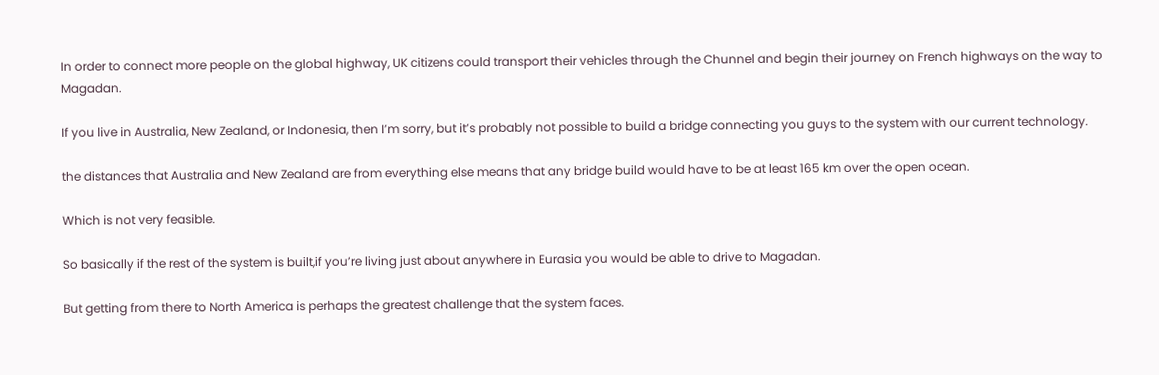In order to connect more people on the global highway, UK citizens could transport their vehicles through the Chunnel and begin their journey on French highways on the way to Magadan.

If you live in Australia, New Zealand, or Indonesia, then I’m sorry, but it’s probably not possible to build a bridge connecting you guys to the system with our current technology.

the distances that Australia and New Zealand are from everything else means that any bridge build would have to be at least 165 km over the open ocean.

Which is not very feasible.

So basically if the rest of the system is built,if you’re living just about anywhere in Eurasia you would be able to drive to Magadan.

But getting from there to North America is perhaps the greatest challenge that the system faces.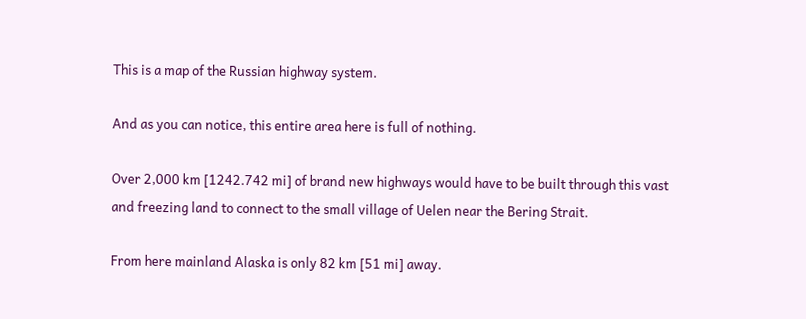This is a map of the Russian highway system.

And as you can notice, this entire area here is full of nothing.

Over 2,000 km [1242.742 mi] of brand new highways would have to be built through this vast and freezing land to connect to the small village of Uelen near the Bering Strait.

From here mainland Alaska is only 82 km [51 mi] away.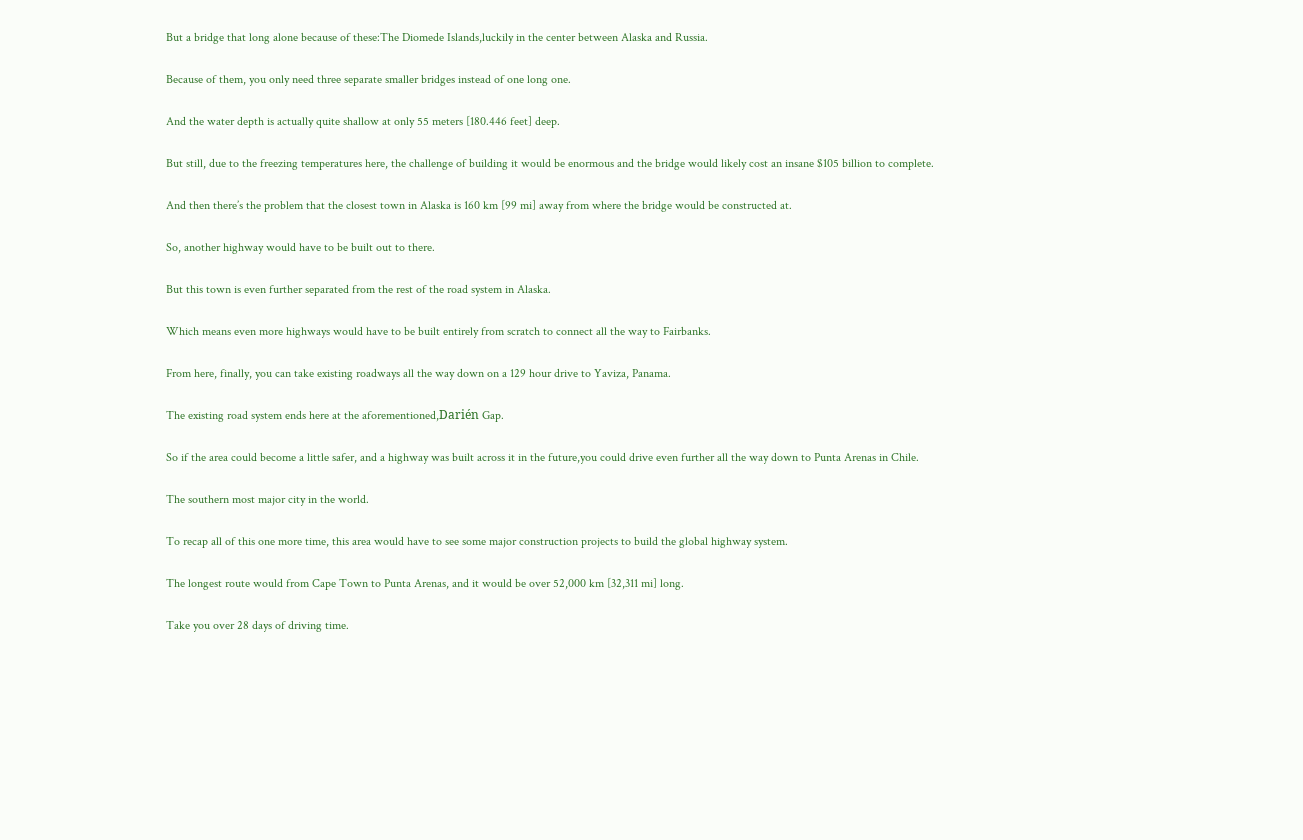But a bridge that long alone because of these:The Diomede Islands,luckily in the center between Alaska and Russia.

Because of them, you only need three separate smaller bridges instead of one long one.

And the water depth is actually quite shallow at only 55 meters [180.446 feet] deep.

But still, due to the freezing temperatures here, the challenge of building it would be enormous and the bridge would likely cost an insane $105 billion to complete.

And then there’s the problem that the closest town in Alaska is 160 km [99 mi] away from where the bridge would be constructed at.

So, another highway would have to be built out to there.

But this town is even further separated from the rest of the road system in Alaska.

Which means even more highways would have to be built entirely from scratch to connect all the way to Fairbanks.

From here, finally, you can take existing roadways all the way down on a 129 hour drive to Yaviza, Panama.

The existing road system ends here at the aforementioned,Darién Gap.

So if the area could become a little safer, and a highway was built across it in the future,you could drive even further all the way down to Punta Arenas in Chile.

The southern most major city in the world.

To recap all of this one more time, this area would have to see some major construction projects to build the global highway system.

The longest route would from Cape Town to Punta Arenas, and it would be over 52,000 km [32,311 mi] long.

Take you over 28 days of driving time.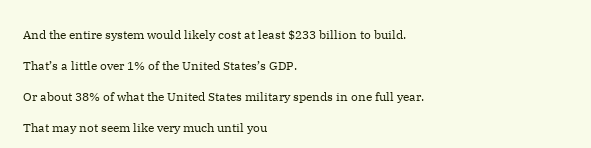And the entire system would likely cost at least $233 billion to build.

That’s a little over 1% of the United States’s GDP.

Or about 38% of what the United States military spends in one full year.

That may not seem like very much until you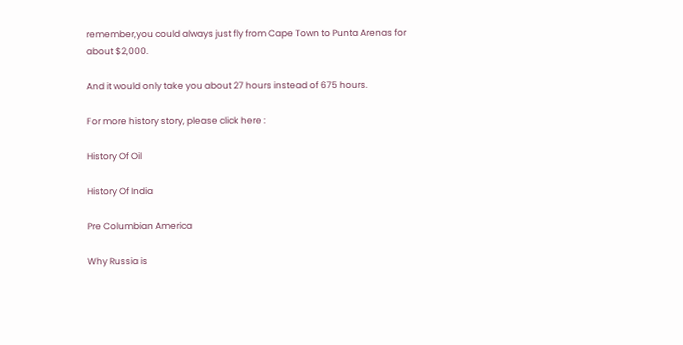remember,you could always just fly from Cape Town to Punta Arenas for about $2,000.

And it would only take you about 27 hours instead of 675 hours.

For more history story, please click here :

History Of Oil

History Of India

Pre Columbian America

Why Russia is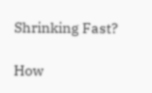Shrinking Fast?

How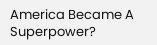America Became A Superpower?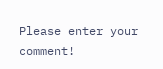Please enter your comment!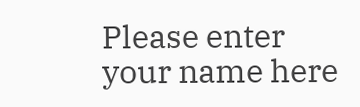Please enter your name here